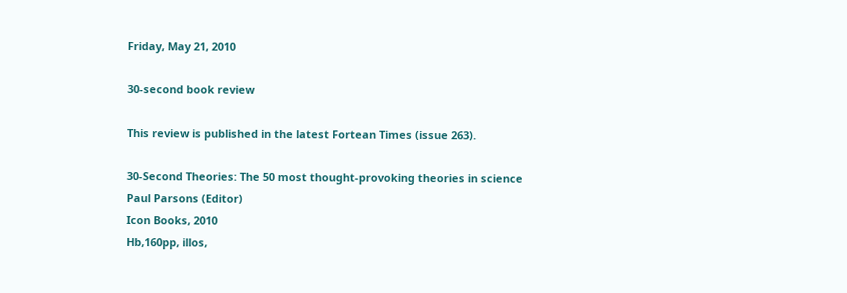Friday, May 21, 2010

30-second book review

This review is published in the latest Fortean Times (issue 263).

30-Second Theories: The 50 most thought-provoking theories in science
Paul Parsons (Editor)
Icon Books, 2010
Hb,160pp, illos,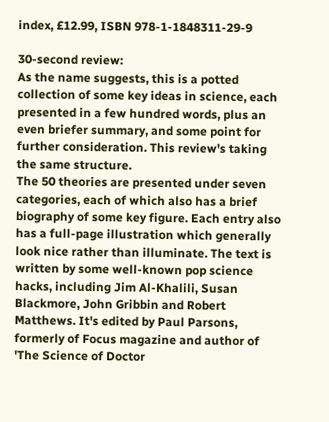index, £12.99, ISBN 978-1-1848311-29-9

30-second review:
As the name suggests, this is a potted collection of some key ideas in science, each presented in a few hundred words, plus an even briefer summary, and some point for further consideration. This review's taking the same structure.
The 50 theories are presented under seven categories, each of which also has a brief biography of some key figure. Each entry also has a full-page illustration which generally look nice rather than illuminate. The text is written by some well-known pop science hacks, including Jim Al-Khalili, Susan Blackmore, John Gribbin and Robert Matthews. It's edited by Paul Parsons, formerly of Focus magazine and author of 'The Science of Doctor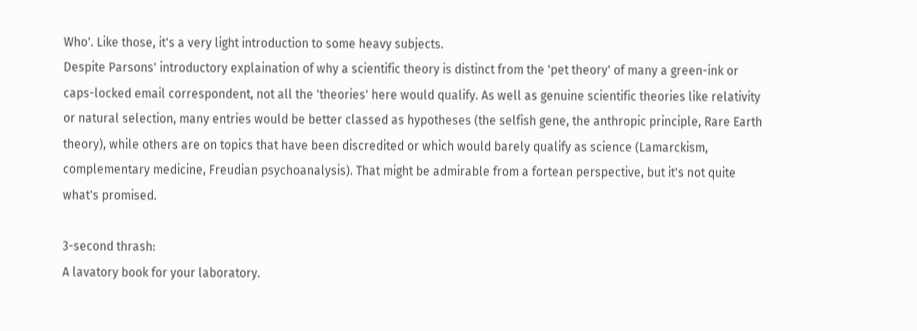Who'. Like those, it's a very light introduction to some heavy subjects.
Despite Parsons' introductory explaination of why a scientific theory is distinct from the 'pet theory' of many a green-ink or caps-locked email correspondent, not all the 'theories' here would qualify. As well as genuine scientific theories like relativity or natural selection, many entries would be better classed as hypotheses (the selfish gene, the anthropic principle, Rare Earth theory), while others are on topics that have been discredited or which would barely qualify as science (Lamarckism, complementary medicine, Freudian psychoanalysis). That might be admirable from a fortean perspective, but it's not quite what's promised.

3-second thrash:
A lavatory book for your laboratory.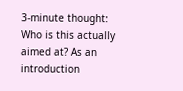3-minute thought:
Who is this actually aimed at? As an introduction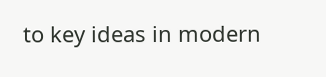to key ideas in modern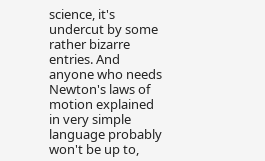science, it's undercut by some rather bizarre entries. And anyone who needs Newton's laws of motion explained in very simple language probably won't be up to,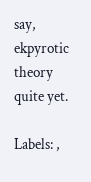say, ekpyrotic theory quite yet.

Labels: ,